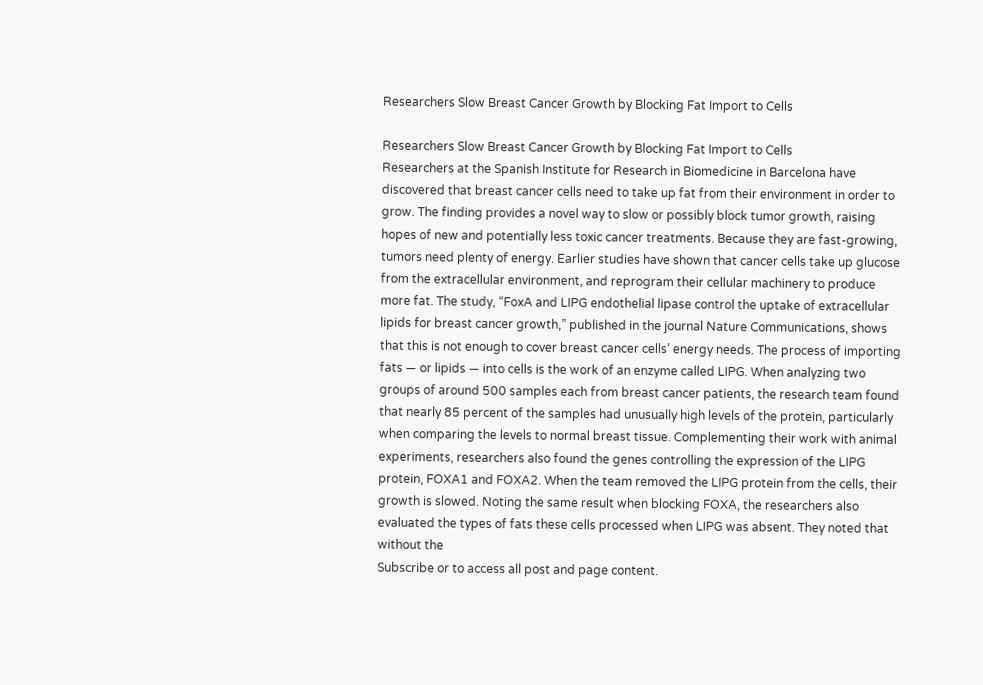Researchers Slow Breast Cancer Growth by Blocking Fat Import to Cells

Researchers Slow Breast Cancer Growth by Blocking Fat Import to Cells
Researchers at the Spanish Institute for Research in Biomedicine in Barcelona have discovered that breast cancer cells need to take up fat from their environment in order to grow. The finding provides a novel way to slow or possibly block tumor growth, raising hopes of new and potentially less toxic cancer treatments. Because they are fast-growing, tumors need plenty of energy. Earlier studies have shown that cancer cells take up glucose from the extracellular environment, and reprogram their cellular machinery to produce more fat. The study, “FoxA and LIPG endothelial lipase control the uptake of extracellular lipids for breast cancer growth,” published in the journal Nature Communications, shows that this is not enough to cover breast cancer cells’ energy needs. The process of importing fats — or lipids — into cells is the work of an enzyme called LIPG. When analyzing two groups of around 500 samples each from breast cancer patients, the research team found that nearly 85 percent of the samples had unusually high levels of the protein, particularly when comparing the levels to normal breast tissue. Complementing their work with animal experiments, researchers also found the genes controlling the expression of the LIPG protein, FOXA1 and FOXA2. When the team removed the LIPG protein from the cells, their growth is slowed. Noting the same result when blocking FOXA, the researchers also evaluated the types of fats these cells processed when LIPG was absent. They noted that without the
Subscribe or to access all post and page content.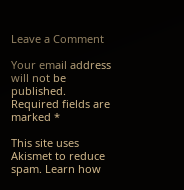Leave a Comment

Your email address will not be published. Required fields are marked *

This site uses Akismet to reduce spam. Learn how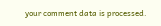your comment data is processed.